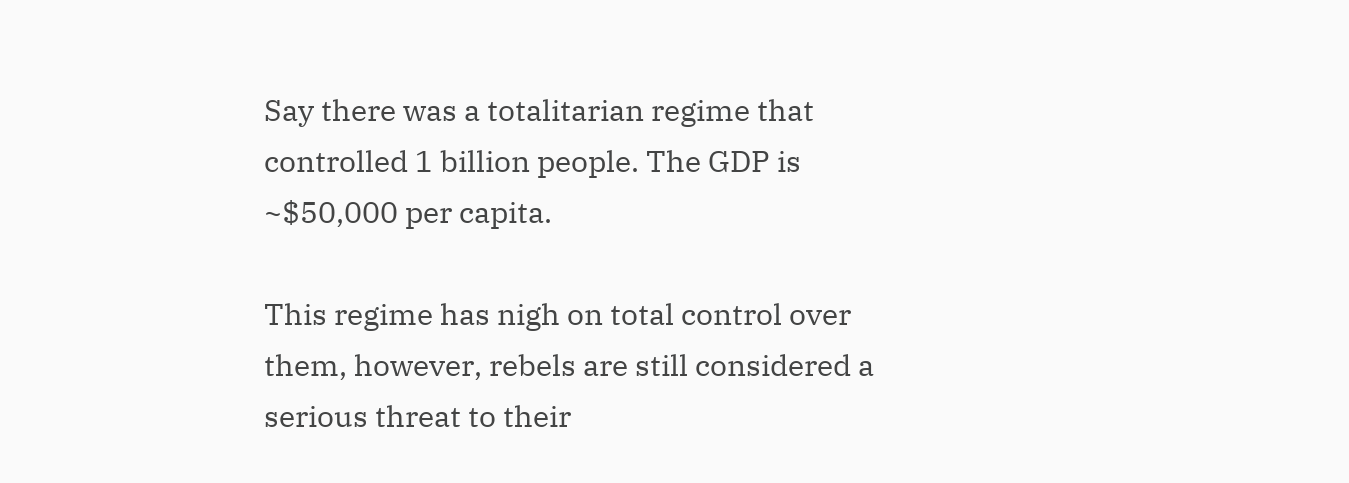Say there was a totalitarian regime that controlled 1 billion people. The GDP is ~$50,000 per capita.

This regime has nigh on total control over them, however, rebels are still considered a serious threat to their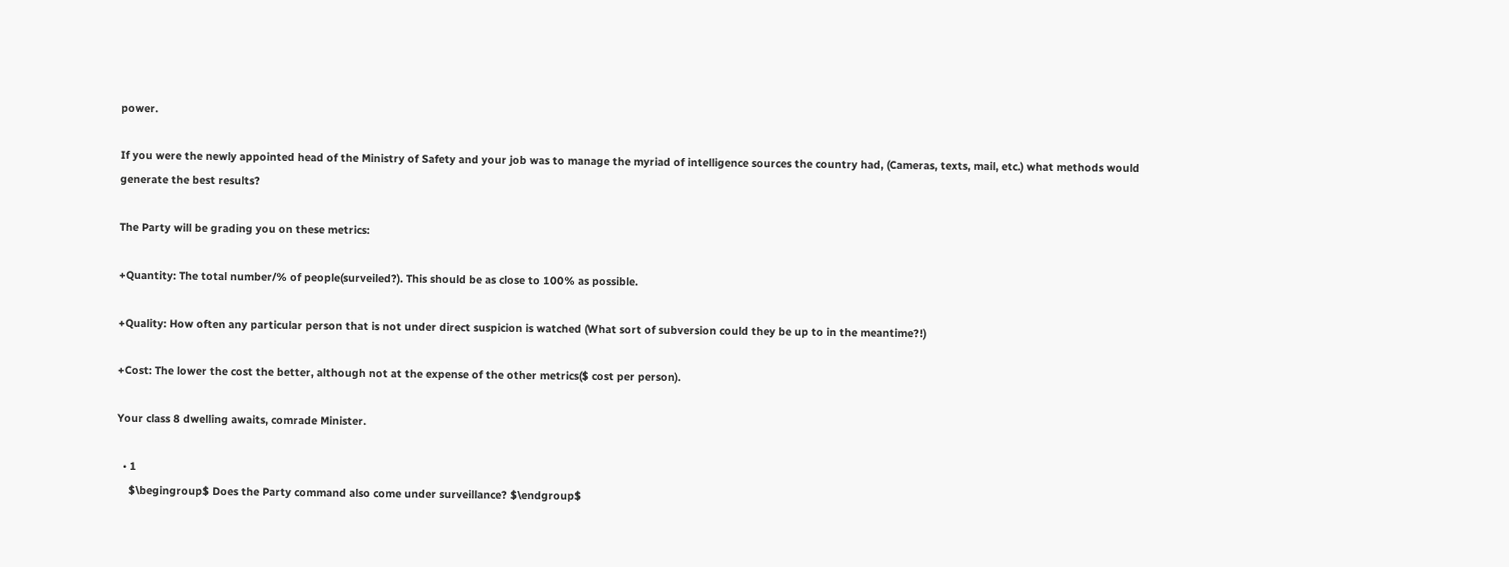power.

If you were the newly appointed head of the Ministry of Safety and your job was to manage the myriad of intelligence sources the country had, (Cameras, texts, mail, etc.) what methods would generate the best results?

The Party will be grading you on these metrics:

+Quantity: The total number/% of people(surveiled?). This should be as close to 100% as possible.

+Quality: How often any particular person that is not under direct suspicion is watched (What sort of subversion could they be up to in the meantime?!)

+Cost: The lower the cost the better, although not at the expense of the other metrics($ cost per person).

Your class 8 dwelling awaits, comrade Minister.

  • 1
    $\begingroup$ Does the Party command also come under surveillance? $\endgroup$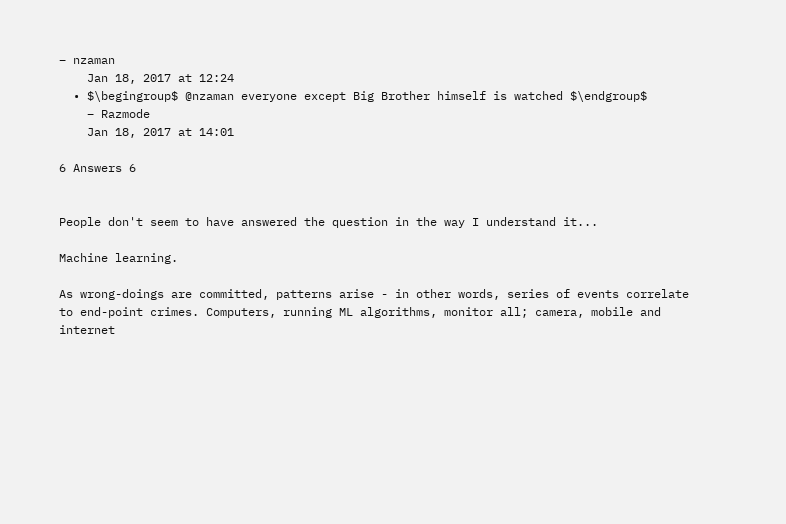– nzaman
    Jan 18, 2017 at 12:24
  • $\begingroup$ @nzaman everyone except Big Brother himself is watched $\endgroup$
    – Razmode
    Jan 18, 2017 at 14:01

6 Answers 6


People don't seem to have answered the question in the way I understand it...

Machine learning.

As wrong-doings are committed, patterns arise - in other words, series of events correlate to end-point crimes. Computers, running ML algorithms, monitor all; camera, mobile and internet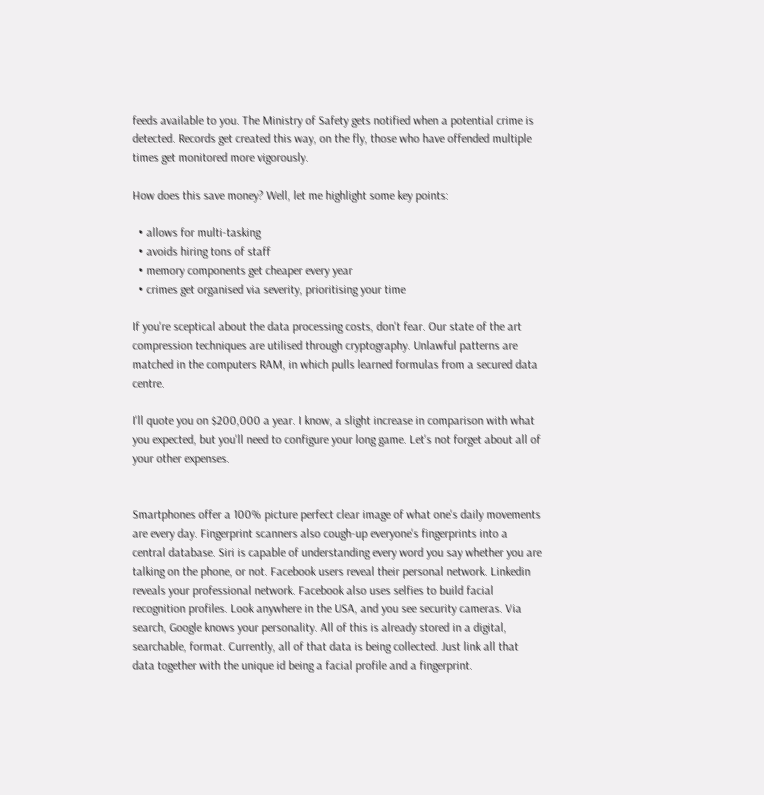feeds available to you. The Ministry of Safety gets notified when a potential crime is detected. Records get created this way, on the fly, those who have offended multiple times get monitored more vigorously.

How does this save money? Well, let me highlight some key points:

  • allows for multi-tasking
  • avoids hiring tons of staff
  • memory components get cheaper every year
  • crimes get organised via severity, prioritising your time

If you're sceptical about the data processing costs, don't fear. Our state of the art compression techniques are utilised through cryptography. Unlawful patterns are matched in the computers RAM, in which pulls learned formulas from a secured data centre.

I'll quote you on $200,000 a year. I know, a slight increase in comparison with what you expected, but you'll need to configure your long game. Let's not forget about all of your other expenses.


Smartphones offer a 100% picture perfect clear image of what one's daily movements are every day. Fingerprint scanners also cough-up everyone's fingerprints into a central database. Siri is capable of understanding every word you say whether you are talking on the phone, or not. Facebook users reveal their personal network. Linkedin reveals your professional network. Facebook also uses selfies to build facial recognition profiles. Look anywhere in the USA, and you see security cameras. Via search, Google knows your personality. All of this is already stored in a digital, searchable, format. Currently, all of that data is being collected. Just link all that data together with the unique id being a facial profile and a fingerprint.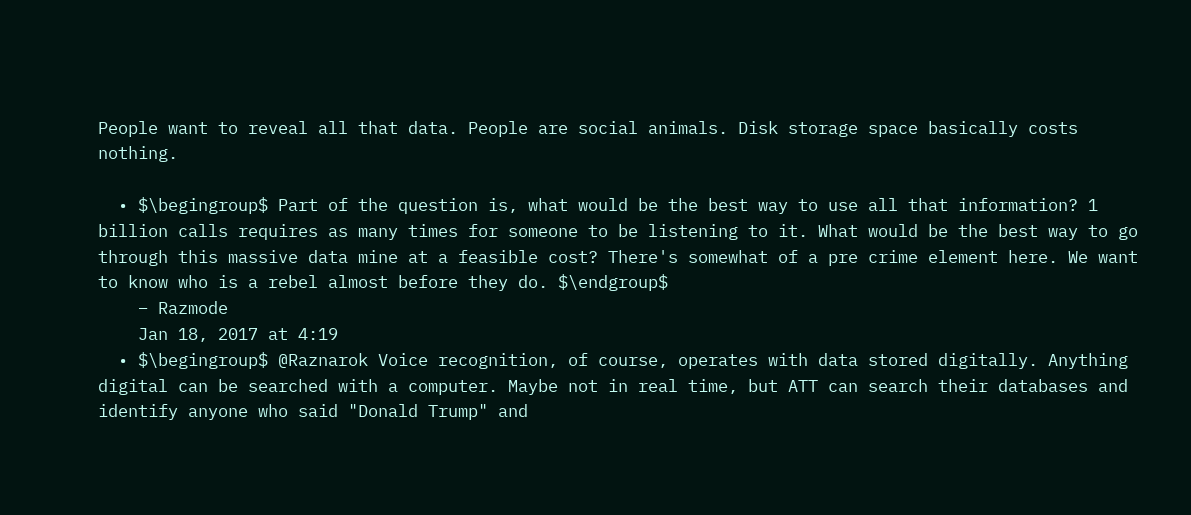People want to reveal all that data. People are social animals. Disk storage space basically costs nothing.

  • $\begingroup$ Part of the question is, what would be the best way to use all that information? 1 billion calls requires as many times for someone to be listening to it. What would be the best way to go through this massive data mine at a feasible cost? There's somewhat of a pre crime element here. We want to know who is a rebel almost before they do. $\endgroup$
    – Razmode
    Jan 18, 2017 at 4:19
  • $\begingroup$ @Raznarok Voice recognition, of course, operates with data stored digitally. Anything digital can be searched with a computer. Maybe not in real time, but ATT can search their databases and identify anyone who said "Donald Trump" and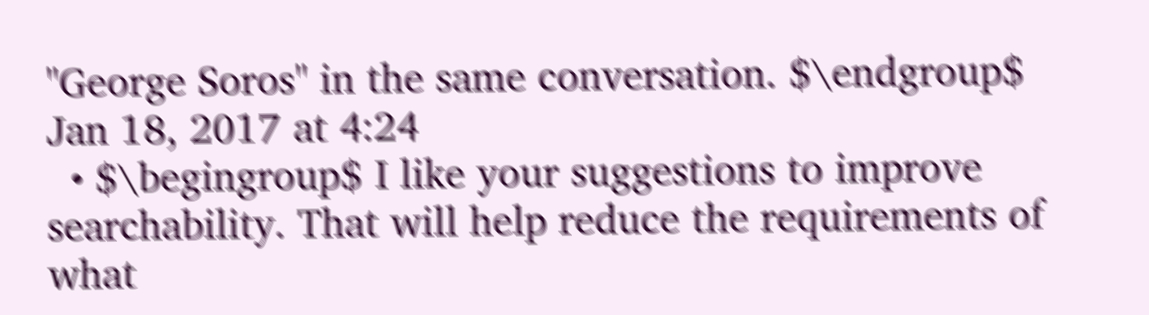"George Soros" in the same conversation. $\endgroup$ Jan 18, 2017 at 4:24
  • $\begingroup$ I like your suggestions to improve searchability. That will help reduce the requirements of what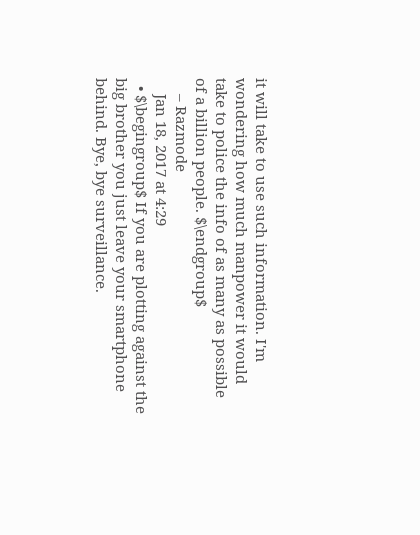it will take to use such information. I'm wondering how much manpower it would take to police the info of as many as possible of a billion people. $\endgroup$
    – Razmode
    Jan 18, 2017 at 4:29
  • $\begingroup$ If you are plotting against the big brother you just leave your smartphone behind. Bye, bye surveillance.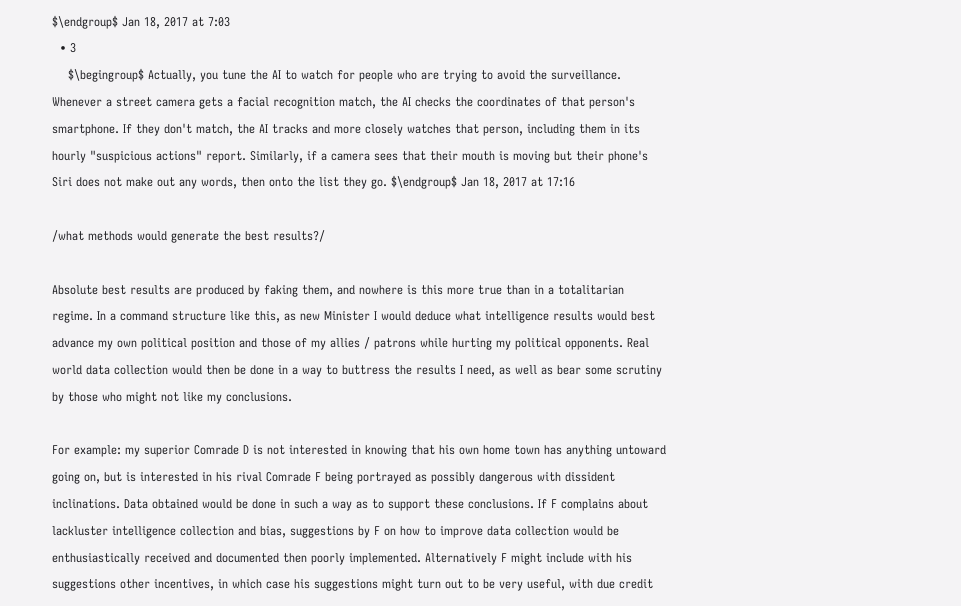$\endgroup$ Jan 18, 2017 at 7:03
  • 3
    $\begingroup$ Actually, you tune the AI to watch for people who are trying to avoid the surveillance. Whenever a street camera gets a facial recognition match, the AI checks the coordinates of that person's smartphone. If they don't match, the AI tracks and more closely watches that person, including them in its hourly "suspicious actions" report. Similarly, if a camera sees that their mouth is moving but their phone's Siri does not make out any words, then onto the list they go. $\endgroup$ Jan 18, 2017 at 17:16

/what methods would generate the best results?/

Absolute best results are produced by faking them, and nowhere is this more true than in a totalitarian regime. In a command structure like this, as new Minister I would deduce what intelligence results would best advance my own political position and those of my allies / patrons while hurting my political opponents. Real world data collection would then be done in a way to buttress the results I need, as well as bear some scrutiny by those who might not like my conclusions.

For example: my superior Comrade D is not interested in knowing that his own home town has anything untoward going on, but is interested in his rival Comrade F being portrayed as possibly dangerous with dissident inclinations. Data obtained would be done in such a way as to support these conclusions. If F complains about lackluster intelligence collection and bias, suggestions by F on how to improve data collection would be enthusiastically received and documented then poorly implemented. Alternatively F might include with his suggestions other incentives, in which case his suggestions might turn out to be very useful, with due credit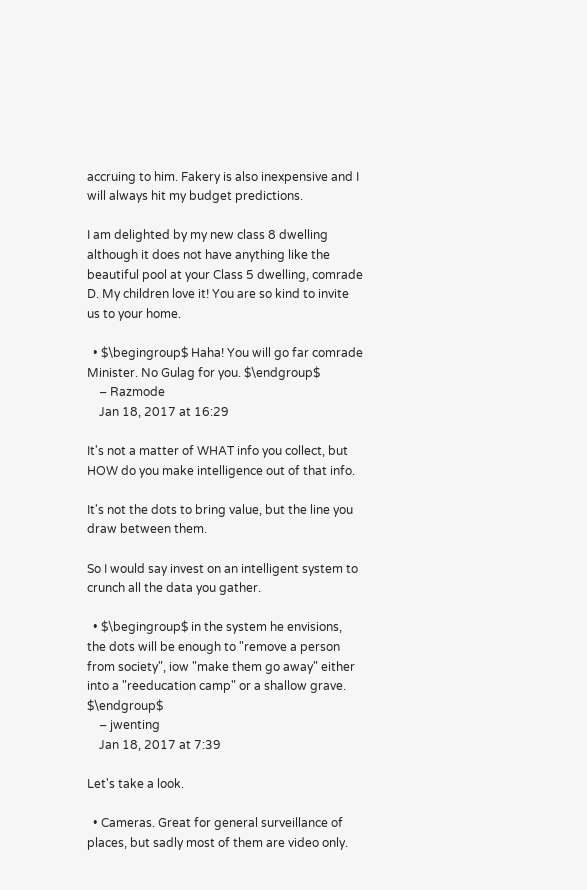accruing to him. Fakery is also inexpensive and I will always hit my budget predictions.

I am delighted by my new class 8 dwelling although it does not have anything like the beautiful pool at your Class 5 dwelling, comrade D. My children love it! You are so kind to invite us to your home.

  • $\begingroup$ Haha! You will go far comrade Minister. No Gulag for you. $\endgroup$
    – Razmode
    Jan 18, 2017 at 16:29

It's not a matter of WHAT info you collect, but HOW do you make intelligence out of that info.

It's not the dots to bring value, but the line you draw between them.

So I would say invest on an intelligent system to crunch all the data you gather.

  • $\begingroup$ in the system he envisions, the dots will be enough to "remove a person from society", iow "make them go away" either into a "reeducation camp" or a shallow grave. $\endgroup$
    – jwenting
    Jan 18, 2017 at 7:39

Let's take a look.

  • Cameras. Great for general surveillance of places, but sadly most of them are video only.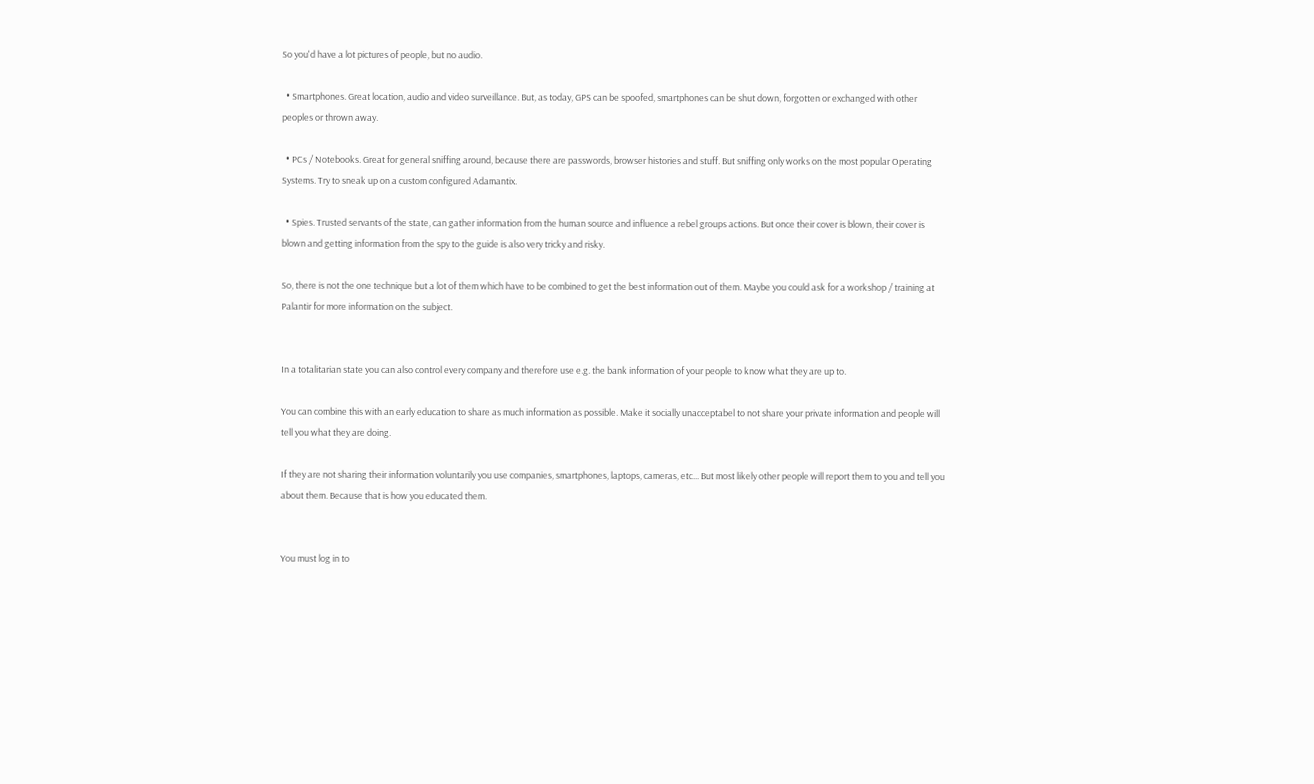So you'd have a lot pictures of people, but no audio.

  • Smartphones. Great location, audio and video surveillance. But, as today, GPS can be spoofed, smartphones can be shut down, forgotten or exchanged with other peoples or thrown away.

  • PCs / Notebooks. Great for general sniffing around, because there are passwords, browser histories and stuff. But sniffing only works on the most popular Operating Systems. Try to sneak up on a custom configured Adamantix.

  • Spies. Trusted servants of the state, can gather information from the human source and influence a rebel groups actions. But once their cover is blown, their cover is blown and getting information from the spy to the guide is also very tricky and risky.

So, there is not the one technique but a lot of them which have to be combined to get the best information out of them. Maybe you could ask for a workshop / training at Palantir for more information on the subject.


In a totalitarian state you can also control every company and therefore use e.g. the bank information of your people to know what they are up to.

You can combine this with an early education to share as much information as possible. Make it socially unacceptabel to not share your private information and people will tell you what they are doing.

If they are not sharing their information voluntarily you use companies, smartphones, laptops, cameras, etc... But most likely other people will report them to you and tell you about them. Because that is how you educated them.


You must log in to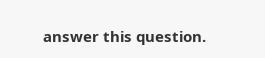answer this question.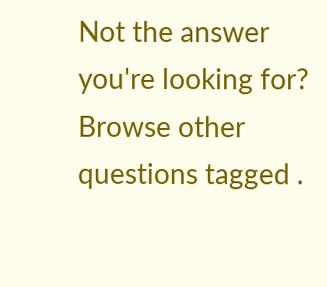Not the answer you're looking for? Browse other questions tagged .